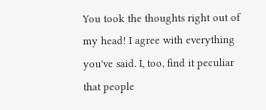You took the thoughts right out of my head! I agree with everything you've said. I, too, find it peculiar that people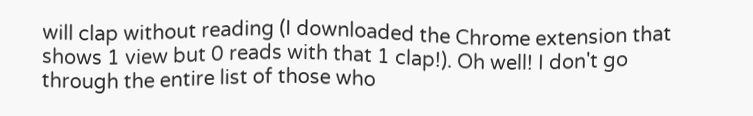will clap without reading (I downloaded the Chrome extension that shows 1 view but 0 reads with that 1 clap!). Oh well! I don't go through the entire list of those who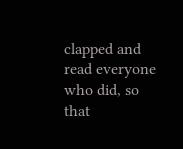clapped and read everyone who did, so that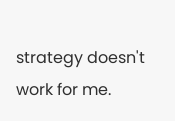strategy doesn't work for me.